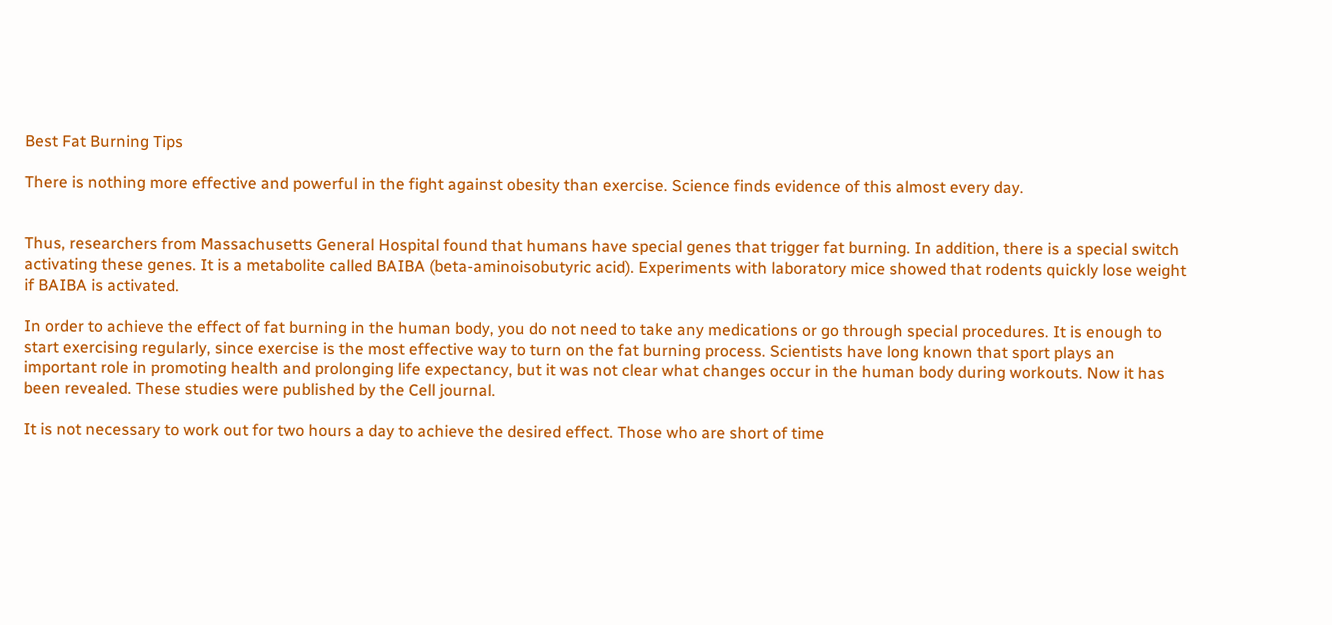Best Fat Burning Tips

There is nothing more effective and powerful in the fight against obesity than exercise. Science finds evidence of this almost every day.


Thus, researchers from Massachusetts General Hospital found that humans have special genes that trigger fat burning. In addition, there is a special switch activating these genes. It is a metabolite called BAIBA (beta-aminoisobutyric acid). Experiments with laboratory mice showed that rodents quickly lose weight if BAIBA is activated.

In order to achieve the effect of fat burning in the human body, you do not need to take any medications or go through special procedures. It is enough to start exercising regularly, since exercise is the most effective way to turn on the fat burning process. Scientists have long known that sport plays an important role in promoting health and prolonging life expectancy, but it was not clear what changes occur in the human body during workouts. Now it has been revealed. These studies were published by the Cell journal.

It is not necessary to work out for two hours a day to achieve the desired effect. Those who are short of time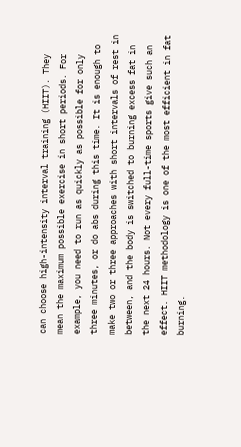can choose high-intensity interval training (HIIT). They mean the maximum possible exercise in short periods. For example, you need to run as quickly as possible for only three minutes, or do abs during this time. It is enough to make two or three approaches with short intervals of rest in between, and the body is switched to burning excess fat in the next 24 hours. Not every full-time sports give such an effect. HIIT methodology is one of the most efficient in fat burning.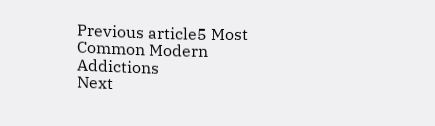Previous article5 Most Common Modern Addictions
Next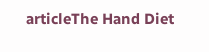articleThe Hand Diet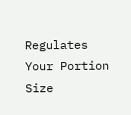Regulates Your Portion Size